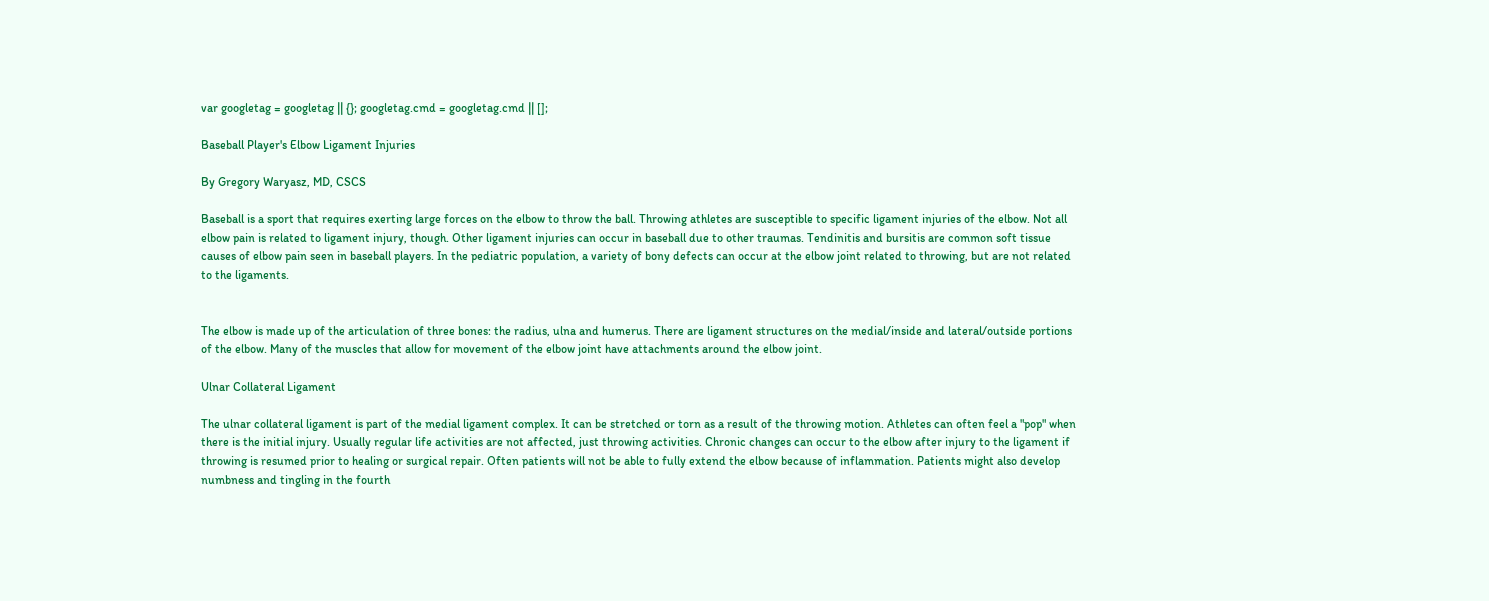var googletag = googletag || {}; googletag.cmd = googletag.cmd || [];

Baseball Player's Elbow Ligament Injuries

By Gregory Waryasz, MD, CSCS

Baseball is a sport that requires exerting large forces on the elbow to throw the ball. Throwing athletes are susceptible to specific ligament injuries of the elbow. Not all elbow pain is related to ligament injury, though. Other ligament injuries can occur in baseball due to other traumas. Tendinitis and bursitis are common soft tissue causes of elbow pain seen in baseball players. In the pediatric population, a variety of bony defects can occur at the elbow joint related to throwing, but are not related to the ligaments.


The elbow is made up of the articulation of three bones: the radius, ulna and humerus. There are ligament structures on the medial/inside and lateral/outside portions of the elbow. Many of the muscles that allow for movement of the elbow joint have attachments around the elbow joint.

Ulnar Collateral Ligament

The ulnar collateral ligament is part of the medial ligament complex. It can be stretched or torn as a result of the throwing motion. Athletes can often feel a "pop" when there is the initial injury. Usually regular life activities are not affected, just throwing activities. Chronic changes can occur to the elbow after injury to the ligament if throwing is resumed prior to healing or surgical repair. Often patients will not be able to fully extend the elbow because of inflammation. Patients might also develop numbness and tingling in the fourth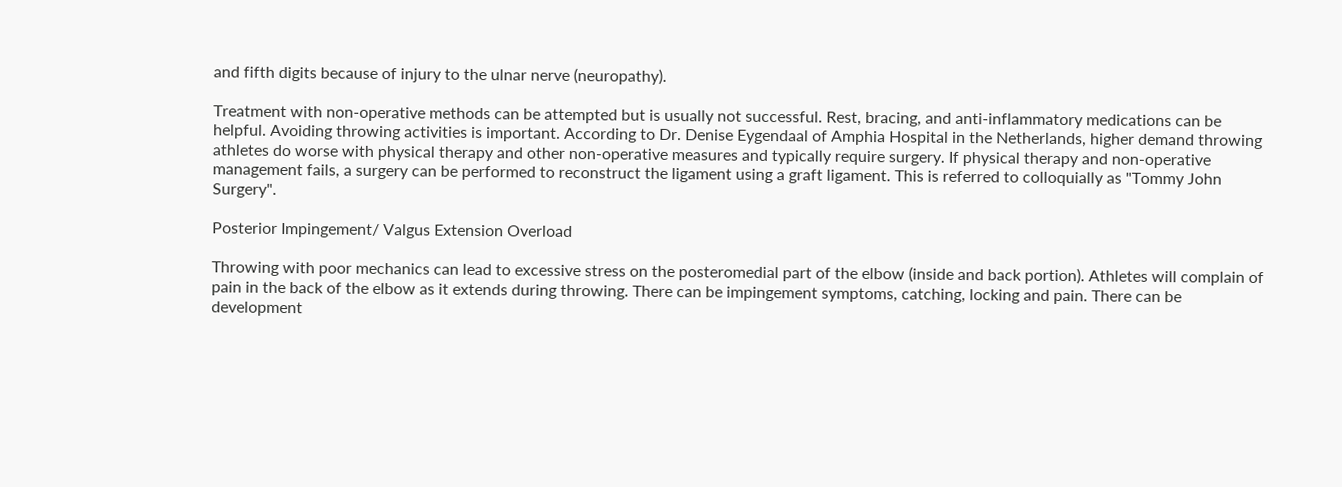and fifth digits because of injury to the ulnar nerve (neuropathy).

Treatment with non-operative methods can be attempted but is usually not successful. Rest, bracing, and anti-inflammatory medications can be helpful. Avoiding throwing activities is important. According to Dr. Denise Eygendaal of Amphia Hospital in the Netherlands, higher demand throwing athletes do worse with physical therapy and other non-operative measures and typically require surgery. If physical therapy and non-operative management fails, a surgery can be performed to reconstruct the ligament using a graft ligament. This is referred to colloquially as "Tommy John Surgery".

Posterior Impingement/ Valgus Extension Overload

Throwing with poor mechanics can lead to excessive stress on the posteromedial part of the elbow (inside and back portion). Athletes will complain of pain in the back of the elbow as it extends during throwing. There can be impingement symptoms, catching, locking and pain. There can be development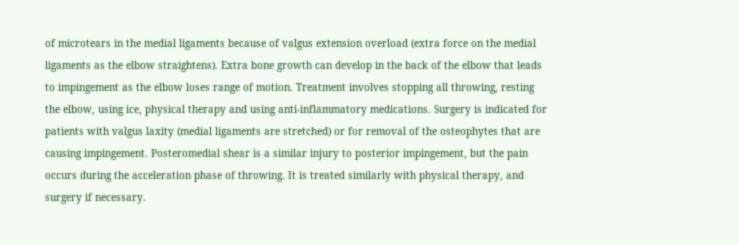of microtears in the medial ligaments because of valgus extension overload (extra force on the medial ligaments as the elbow straightens). Extra bone growth can develop in the back of the elbow that leads to impingement as the elbow loses range of motion. Treatment involves stopping all throwing, resting the elbow, using ice, physical therapy and using anti-inflammatory medications. Surgery is indicated for patients with valgus laxity (medial ligaments are stretched) or for removal of the osteophytes that are causing impingement. Posteromedial shear is a similar injury to posterior impingement, but the pain occurs during the acceleration phase of throwing. It is treated similarly with physical therapy, and surgery if necessary.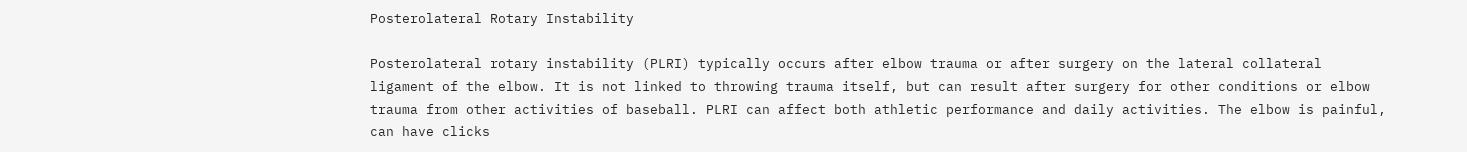Posterolateral Rotary Instability

Posterolateral rotary instability (PLRI) typically occurs after elbow trauma or after surgery on the lateral collateral ligament of the elbow. It is not linked to throwing trauma itself, but can result after surgery for other conditions or elbow trauma from other activities of baseball. PLRI can affect both athletic performance and daily activities. The elbow is painful, can have clicks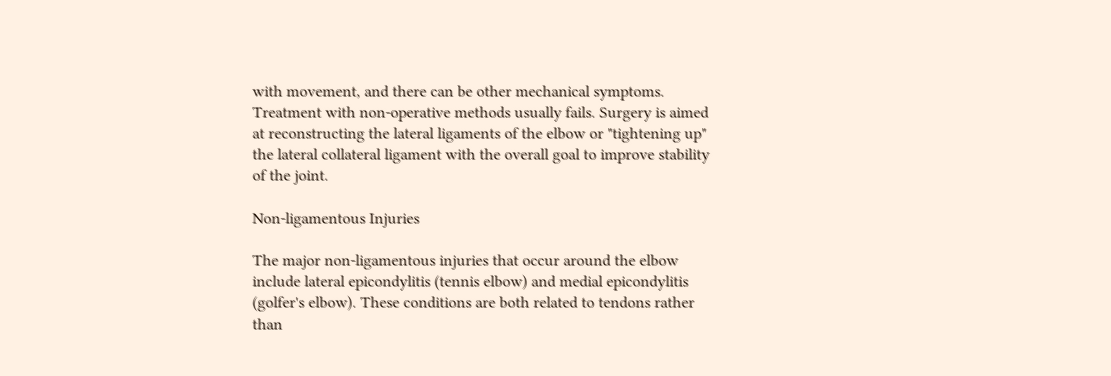with movement, and there can be other mechanical symptoms. Treatment with non-operative methods usually fails. Surgery is aimed at reconstructing the lateral ligaments of the elbow or "tightening up" the lateral collateral ligament with the overall goal to improve stability of the joint.

Non-ligamentous Injuries

The major non-ligamentous injuries that occur around the elbow include lateral epicondylitis (tennis elbow) and medial epicondylitis (golfer's elbow). These conditions are both related to tendons rather than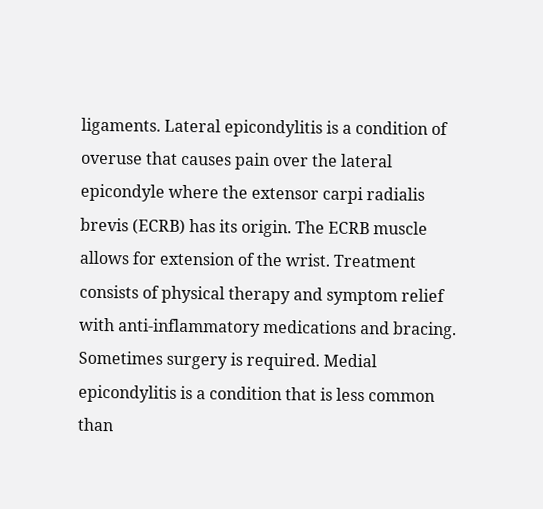ligaments. Lateral epicondylitis is a condition of overuse that causes pain over the lateral epicondyle where the extensor carpi radialis brevis (ECRB) has its origin. The ECRB muscle allows for extension of the wrist. Treatment consists of physical therapy and symptom relief with anti-inflammatory medications and bracing. Sometimes surgery is required. Medial epicondylitis is a condition that is less common than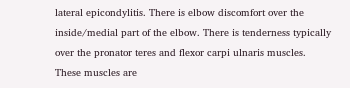lateral epicondylitis. There is elbow discomfort over the inside/medial part of the elbow. There is tenderness typically over the pronator teres and flexor carpi ulnaris muscles. These muscles are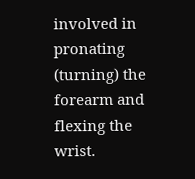involved in pronating (turning) the forearm and flexing the wrist.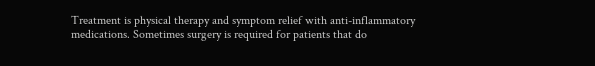Treatment is physical therapy and symptom relief with anti-inflammatory medications. Sometimes surgery is required for patients that do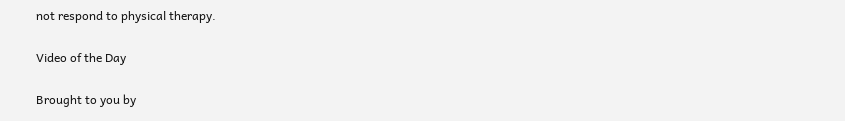not respond to physical therapy.

Video of the Day

Brought to you by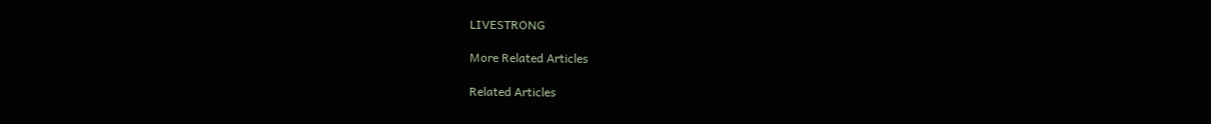LIVESTRONG

More Related Articles

Related Articles